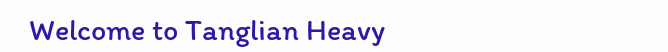Welcome to Tanglian Heavy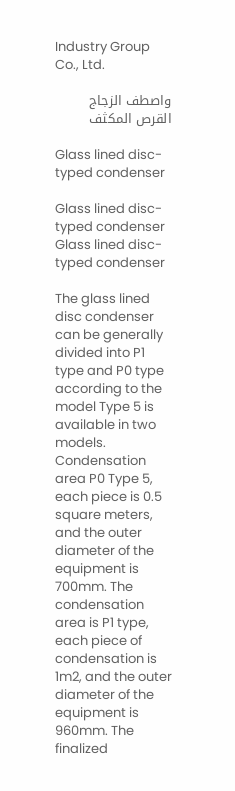Industry Group Co., Ltd.

واصطف الزجاج القرص المكثف

Glass lined disc-typed condenser

Glass lined disc-typed condenser
Glass lined disc-typed condenser

The glass lined disc condenser can be generally divided into P1 type and P0 type according to the model Type 5 is available in two models. Condensation area P0 Type 5, each piece is 0.5 square meters, and the outer diameter of the equipment is 700mm. The condensation area is P1 type, each piece of condensation is 1m2, and the outer diameter of the equipment is 960mm. The finalized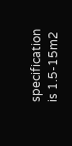specification is 1.5-15m2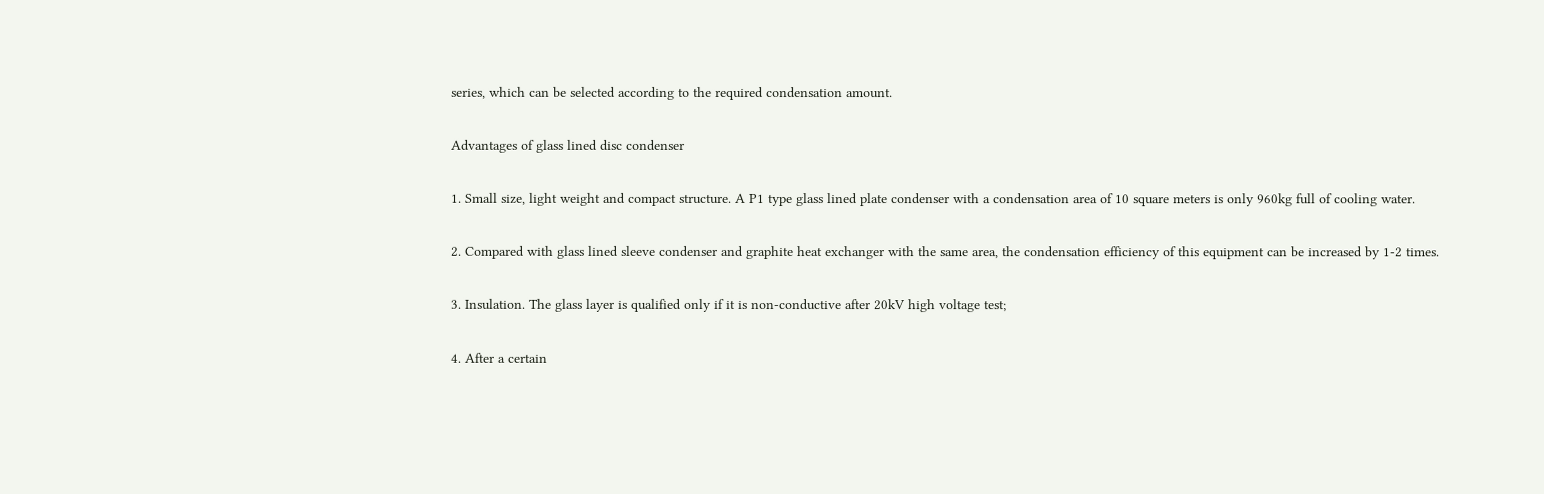series, which can be selected according to the required condensation amount.

Advantages of glass lined disc condenser

1. Small size, light weight and compact structure. A P1 type glass lined plate condenser with a condensation area of 10 square meters is only 960kg full of cooling water.

2. Compared with glass lined sleeve condenser and graphite heat exchanger with the same area, the condensation efficiency of this equipment can be increased by 1-2 times.

3. Insulation. The glass layer is qualified only if it is non-conductive after 20kV high voltage test;

4. After a certain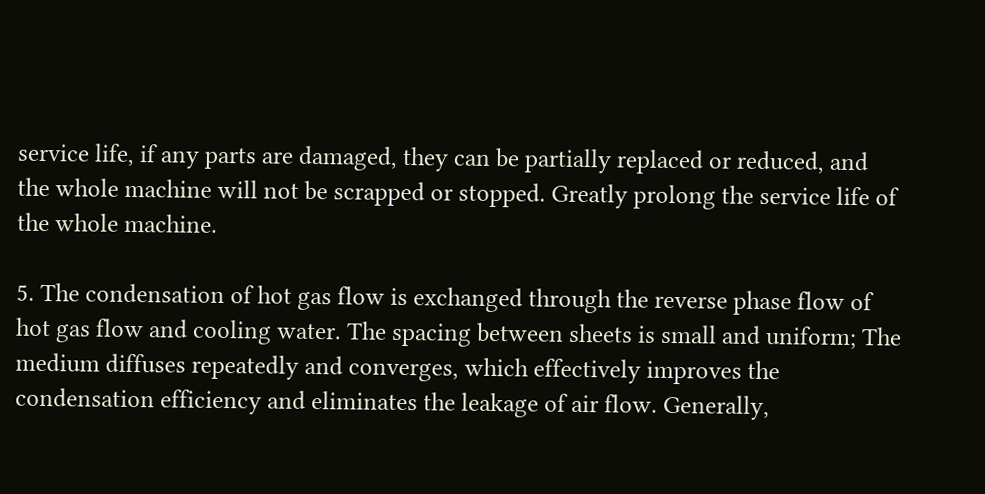service life, if any parts are damaged, they can be partially replaced or reduced, and the whole machine will not be scrapped or stopped. Greatly prolong the service life of the whole machine.

5. The condensation of hot gas flow is exchanged through the reverse phase flow of hot gas flow and cooling water. The spacing between sheets is small and uniform; The medium diffuses repeatedly and converges, which effectively improves the condensation efficiency and eliminates the leakage of air flow. Generally,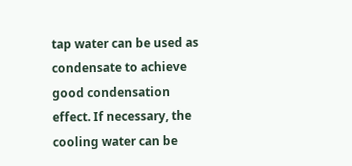tap water can be used as condensate to achieve good condensation effect. If necessary, the cooling water can be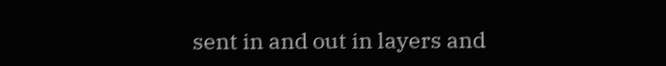sent in and out in layers and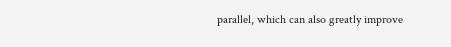parallel, which can also greatly improve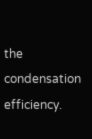the condensation efficiency.